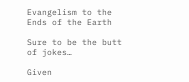Evangelism to the Ends of the Earth

Sure to be the butt of jokes…

Given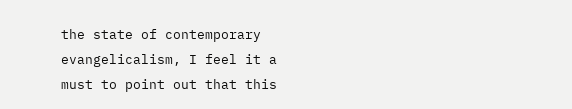the state of contemporary evangelicalism, I feel it a must to point out that this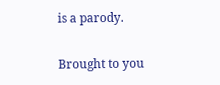is a parody.

Brought to you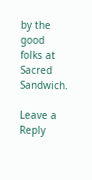by the good folks at Sacred Sandwich.

Leave a Reply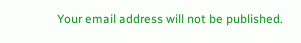Your email address will not be published.